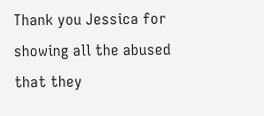Thank you Jessica for showing all the abused that they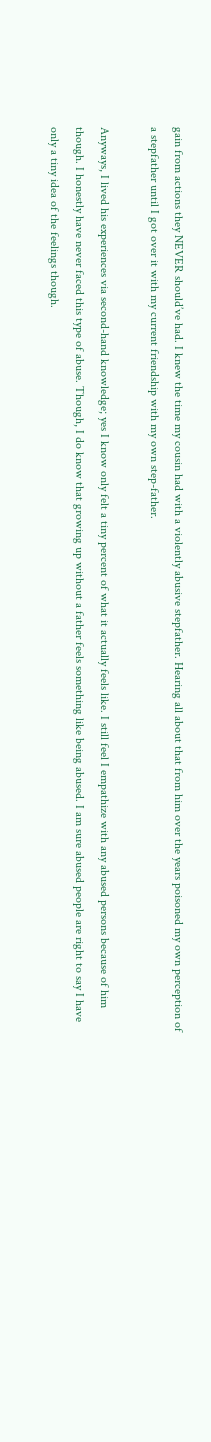gain from actions they NEVER should’ve had. I knew the time my cousin had with a violently abusive stepfather. Hearing all about that from him over the years poisoned my own perception of a stepfather until I got over it with my current friendship with my own step-father.

Anyways, I lived his experiences via second-hand knowledge; yes I know only felt a tiny percent of what it actually feels like. I still feel I empathize with any abused persons because of him though. I honestly have never faced this type of abuse. Though, I do know that growing up without a father feels something like being abused. I am sure abused people are right to say I have only a tiny idea of the feelings though.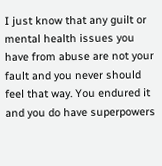I just know that any guilt or mental health issues you have from abuse are not your fault and you never should feel that way. You endured it and you do have superpowers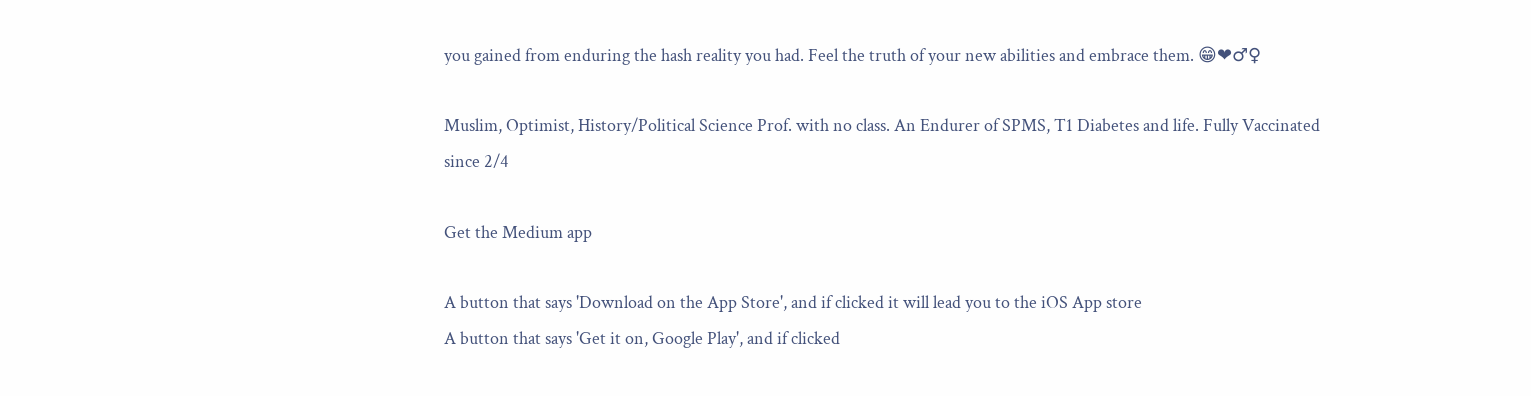you gained from enduring the hash reality you had. Feel the truth of your new abilities and embrace them. 😁❤♂♀

Muslim, Optimist, History/Political Science Prof. with no class. An Endurer of SPMS, T1 Diabetes and life. Fully Vaccinated since 2/4

Get the Medium app

A button that says 'Download on the App Store', and if clicked it will lead you to the iOS App store
A button that says 'Get it on, Google Play', and if clicked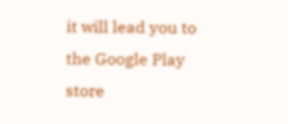it will lead you to the Google Play store